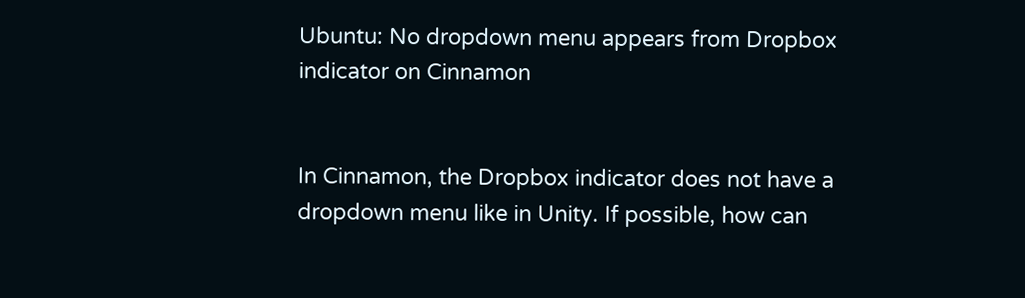Ubuntu: No dropdown menu appears from Dropbox indicator on Cinnamon


In Cinnamon, the Dropbox indicator does not have a dropdown menu like in Unity. If possible, how can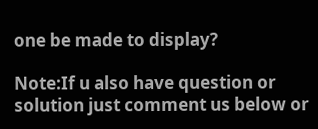one be made to display?

Note:If u also have question or solution just comment us below or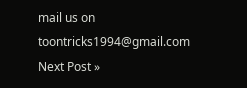mail us on toontricks1994@gmail.com
Next Post »